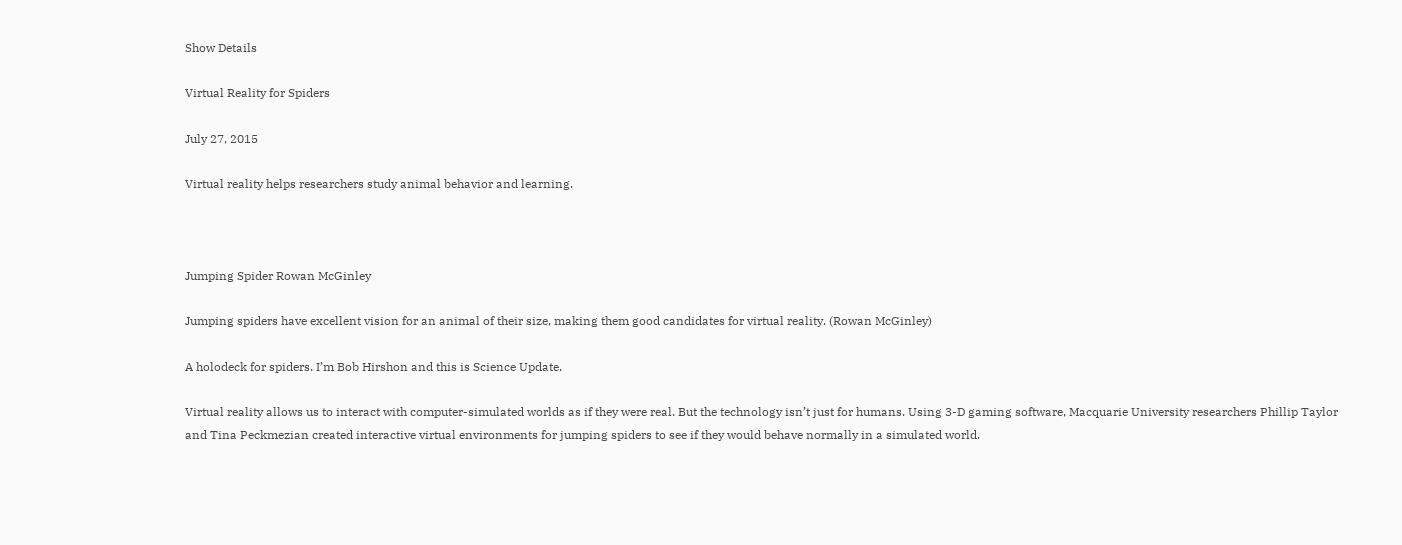Show Details

Virtual Reality for Spiders

July 27, 2015

Virtual reality helps researchers study animal behavior and learning.



Jumping Spider Rowan McGinley

Jumping spiders have excellent vision for an animal of their size, making them good candidates for virtual reality. (Rowan McGinley)

A holodeck for spiders. I’m Bob Hirshon and this is Science Update.

Virtual reality allows us to interact with computer-simulated worlds as if they were real. But the technology isn’t just for humans. Using 3-D gaming software, Macquarie University researchers Phillip Taylor and Tina Peckmezian created interactive virtual environments for jumping spiders to see if they would behave normally in a simulated world.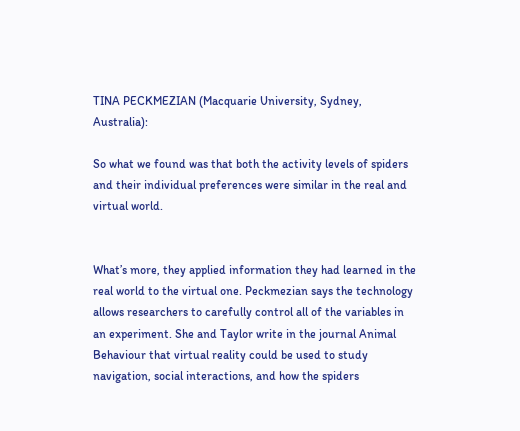TINA PECKMEZIAN (Macquarie University, Sydney, Australia):

So what we found was that both the activity levels of spiders and their individual preferences were similar in the real and virtual world.


What’s more, they applied information they had learned in the real world to the virtual one. Peckmezian says the technology allows researchers to carefully control all of the variables in an experiment. She and Taylor write in the journal Animal Behaviour that virtual reality could be used to study navigation, social interactions, and how the spiders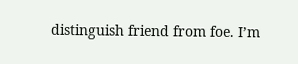distinguish friend from foe. I’m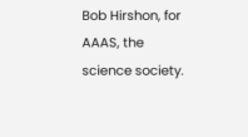Bob Hirshon, for AAAS, the science society.